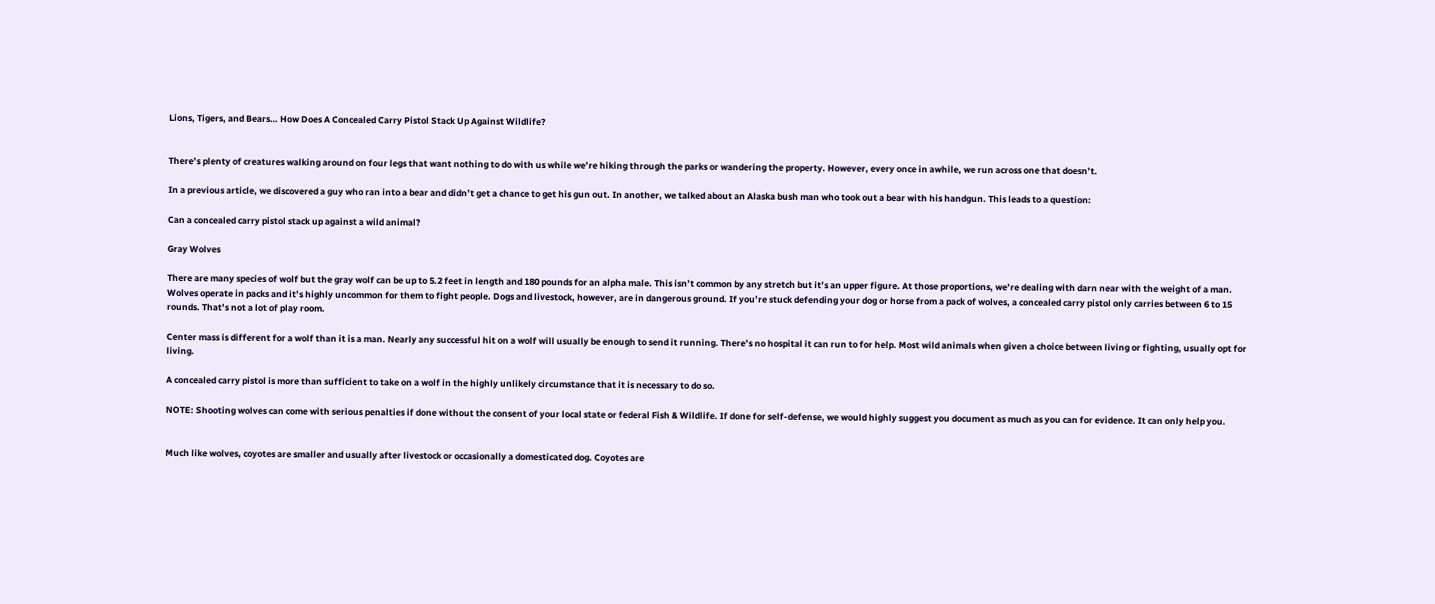Lions, Tigers, and Bears… How Does A Concealed Carry Pistol Stack Up Against Wildlife?


There’s plenty of creatures walking around on four legs that want nothing to do with us while we’re hiking through the parks or wandering the property. However, every once in awhile, we run across one that doesn’t.

In a previous article, we discovered a guy who ran into a bear and didn’t get a chance to get his gun out. In another, we talked about an Alaska bush man who took out a bear with his handgun. This leads to a question:

Can a concealed carry pistol stack up against a wild animal?

Gray Wolves

There are many species of wolf but the gray wolf can be up to 5.2 feet in length and 180 pounds for an alpha male. This isn’t common by any stretch but it’s an upper figure. At those proportions, we’re dealing with darn near with the weight of a man. Wolves operate in packs and it’s highly uncommon for them to fight people. Dogs and livestock, however, are in dangerous ground. If you’re stuck defending your dog or horse from a pack of wolves, a concealed carry pistol only carries between 6 to 15 rounds. That’s not a lot of play room.

Center mass is different for a wolf than it is a man. Nearly any successful hit on a wolf will usually be enough to send it running. There’s no hospital it can run to for help. Most wild animals when given a choice between living or fighting, usually opt for living.

A concealed carry pistol is more than sufficient to take on a wolf in the highly unlikely circumstance that it is necessary to do so.

NOTE: Shooting wolves can come with serious penalties if done without the consent of your local state or federal Fish & Wildlife. If done for self-defense, we would highly suggest you document as much as you can for evidence. It can only help you.


Much like wolves, coyotes are smaller and usually after livestock or occasionally a domesticated dog. Coyotes are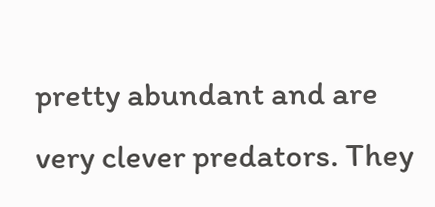pretty abundant and are very clever predators. They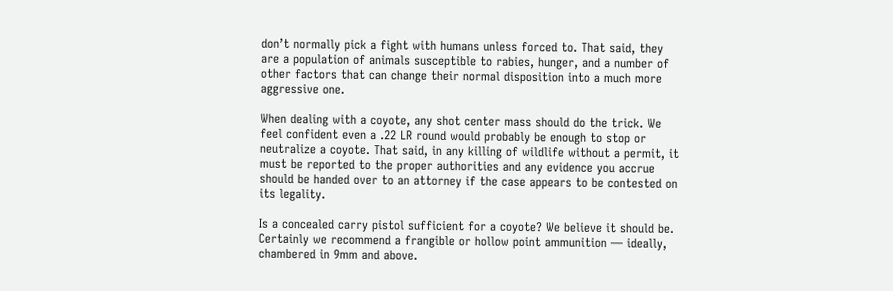don’t normally pick a fight with humans unless forced to. That said, they are a population of animals susceptible to rabies, hunger, and a number of other factors that can change their normal disposition into a much more aggressive one.

When dealing with a coyote, any shot center mass should do the trick. We feel confident even a .22 LR round would probably be enough to stop or neutralize a coyote. That said, in any killing of wildlife without a permit, it must be reported to the proper authorities and any evidence you accrue should be handed over to an attorney if the case appears to be contested on its legality.

Is a concealed carry pistol sufficient for a coyote? We believe it should be. Certainly we recommend a frangible or hollow point ammunition — ideally, chambered in 9mm and above.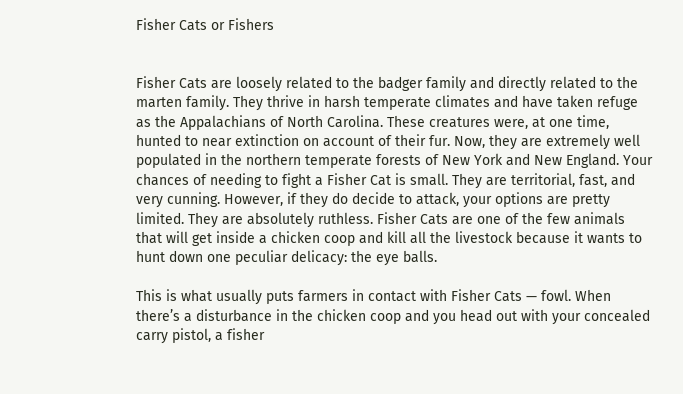Fisher Cats or Fishers


Fisher Cats are loosely related to the badger family and directly related to the marten family. They thrive in harsh temperate climates and have taken refuge as the Appalachians of North Carolina. These creatures were, at one time, hunted to near extinction on account of their fur. Now, they are extremely well populated in the northern temperate forests of New York and New England. Your chances of needing to fight a Fisher Cat is small. They are territorial, fast, and very cunning. However, if they do decide to attack, your options are pretty limited. They are absolutely ruthless. Fisher Cats are one of the few animals that will get inside a chicken coop and kill all the livestock because it wants to hunt down one peculiar delicacy: the eye balls.

This is what usually puts farmers in contact with Fisher Cats — fowl. When there’s a disturbance in the chicken coop and you head out with your concealed carry pistol, a fisher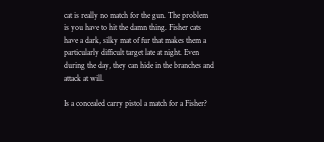cat is really no match for the gun. The problem is you have to hit the damn thing. Fisher cats have a dark, silky mat of fur that makes them a particularly difficult target late at night. Even during the day, they can hide in the branches and attack at will.

Is a concealed carry pistol a match for a Fisher?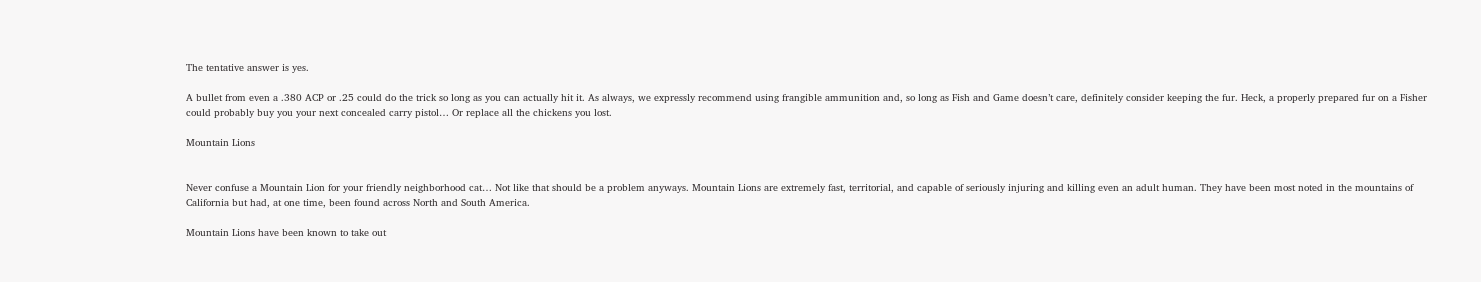The tentative answer is yes.

A bullet from even a .380 ACP or .25 could do the trick so long as you can actually hit it. As always, we expressly recommend using frangible ammunition and, so long as Fish and Game doesn’t care, definitely consider keeping the fur. Heck, a properly prepared fur on a Fisher could probably buy you your next concealed carry pistol… Or replace all the chickens you lost.

Mountain Lions


Never confuse a Mountain Lion for your friendly neighborhood cat… Not like that should be a problem anyways. Mountain Lions are extremely fast, territorial, and capable of seriously injuring and killing even an adult human. They have been most noted in the mountains of California but had, at one time, been found across North and South America.

Mountain Lions have been known to take out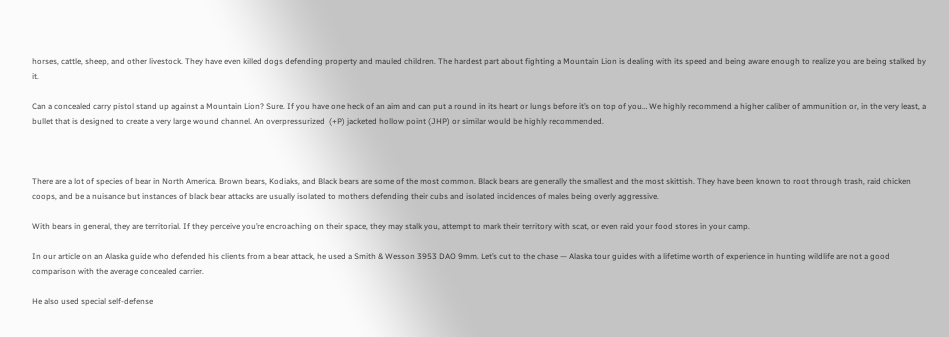horses, cattle, sheep, and other livestock. They have even killed dogs defending property and mauled children. The hardest part about fighting a Mountain Lion is dealing with its speed and being aware enough to realize you are being stalked by it.

Can a concealed carry pistol stand up against a Mountain Lion? Sure. If you have one heck of an aim and can put a round in its heart or lungs before it’s on top of you… We highly recommend a higher caliber of ammunition or, in the very least, a bullet that is designed to create a very large wound channel. An overpressurized  (+P) jacketed hollow point (JHP) or similar would be highly recommended.



There are a lot of species of bear in North America. Brown bears, Kodiaks, and Black bears are some of the most common. Black bears are generally the smallest and the most skittish. They have been known to root through trash, raid chicken coops, and be a nuisance but instances of black bear attacks are usually isolated to mothers defending their cubs and isolated incidences of males being overly aggressive.

With bears in general, they are territorial. If they perceive you’re encroaching on their space, they may stalk you, attempt to mark their territory with scat, or even raid your food stores in your camp.

In our article on an Alaska guide who defended his clients from a bear attack, he used a Smith & Wesson 3953 DAO 9mm. Let’s cut to the chase — Alaska tour guides with a lifetime worth of experience in hunting wildlife are not a good comparison with the average concealed carrier.

He also used special self-defense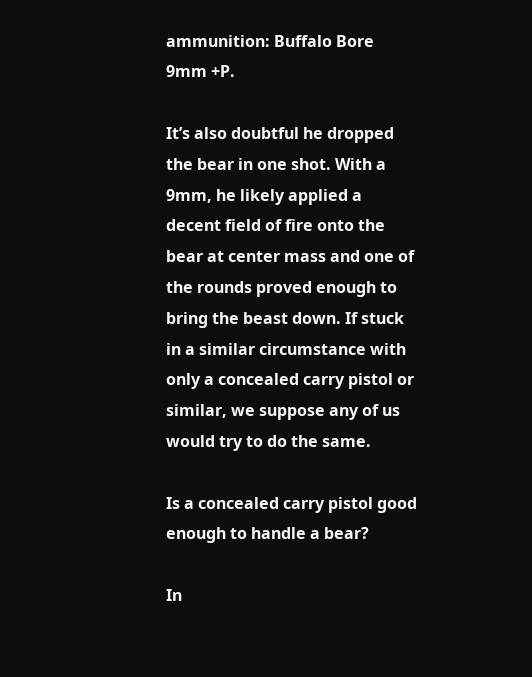ammunition: Buffalo Bore 9mm +P.

It’s also doubtful he dropped the bear in one shot. With a 9mm, he likely applied a decent field of fire onto the bear at center mass and one of the rounds proved enough to bring the beast down. If stuck in a similar circumstance with only a concealed carry pistol or similar, we suppose any of us would try to do the same.

Is a concealed carry pistol good enough to handle a bear?

In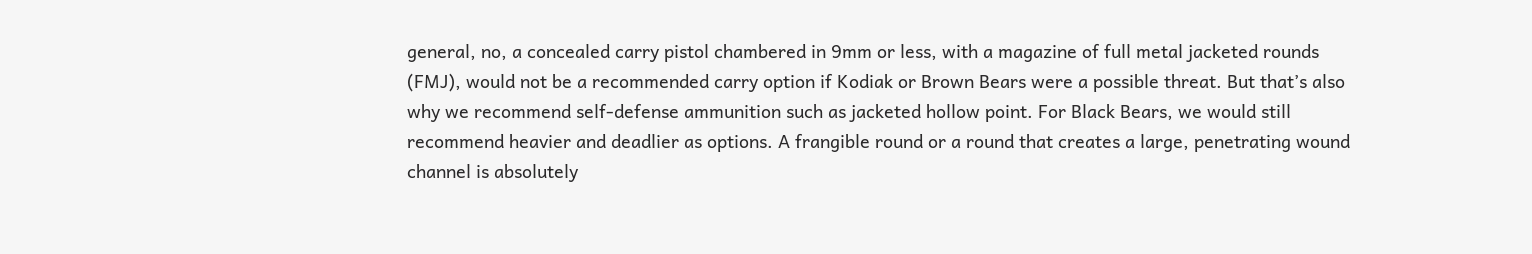general, no, a concealed carry pistol chambered in 9mm or less, with a magazine of full metal jacketed rounds (FMJ), would not be a recommended carry option if Kodiak or Brown Bears were a possible threat. But that’s also why we recommend self-defense ammunition such as jacketed hollow point. For Black Bears, we would still recommend heavier and deadlier as options. A frangible round or a round that creates a large, penetrating wound channel is absolutely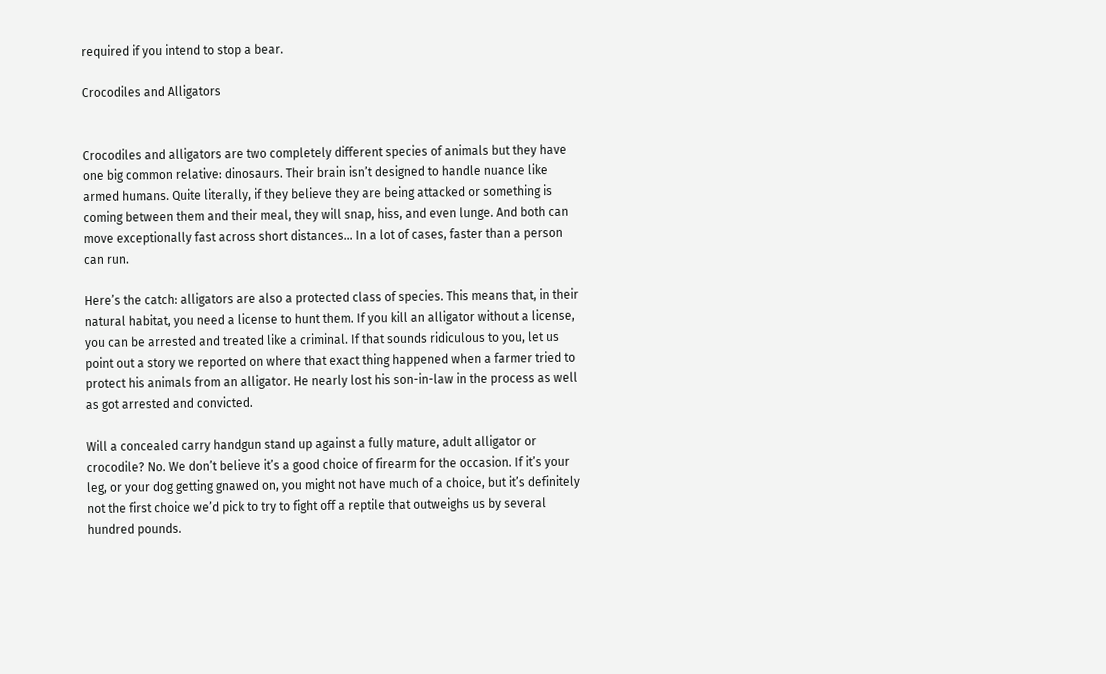required if you intend to stop a bear.

Crocodiles and Alligators


Crocodiles and alligators are two completely different species of animals but they have one big common relative: dinosaurs. Their brain isn’t designed to handle nuance like armed humans. Quite literally, if they believe they are being attacked or something is coming between them and their meal, they will snap, hiss, and even lunge. And both can move exceptionally fast across short distances… In a lot of cases, faster than a person can run.

Here’s the catch: alligators are also a protected class of species. This means that, in their natural habitat, you need a license to hunt them. If you kill an alligator without a license, you can be arrested and treated like a criminal. If that sounds ridiculous to you, let us point out a story we reported on where that exact thing happened when a farmer tried to protect his animals from an alligator. He nearly lost his son-in-law in the process as well as got arrested and convicted.

Will a concealed carry handgun stand up against a fully mature, adult alligator or crocodile? No. We don’t believe it’s a good choice of firearm for the occasion. If it’s your leg, or your dog getting gnawed on, you might not have much of a choice, but it’s definitely not the first choice we’d pick to try to fight off a reptile that outweighs us by several hundred pounds.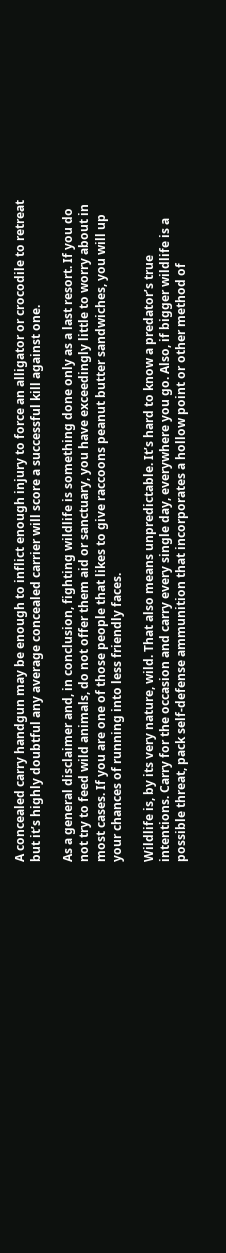A concealed carry handgun may be enough to inflict enough injury to force an alligator or crocodile to retreat but it’s highly doubtful any average concealed carrier will score a successful kill against one.

As a general disclaimer and, in conclusion, fighting wildlife is something done only as a last resort. If you do not try to feed wild animals, do not offer them aid or sanctuary, you have exceedingly little to worry about in most cases. If you are one of those people that likes to give raccoons peanut butter sandwiches, you will up your chances of running into less friendly faces.

Wildlife is, by its very nature, wild. That also means unpredictable. It’s hard to know a predator’s true intentions. Carry for the occasion and carry every single day, everywhere you go. Also, if bigger wildlife is a possible threat, pack self-defense ammunition that incorporates a hollow point or other method of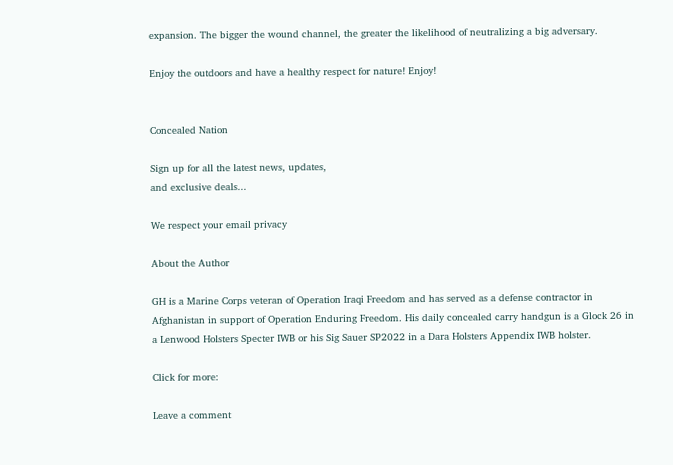expansion. The bigger the wound channel, the greater the likelihood of neutralizing a big adversary.

Enjoy the outdoors and have a healthy respect for nature! Enjoy!


Concealed Nation

Sign up for all the latest news, updates,
and exclusive deals...

We respect your email privacy

About the Author

GH is a Marine Corps veteran of Operation Iraqi Freedom and has served as a defense contractor in Afghanistan in support of Operation Enduring Freedom. His daily concealed carry handgun is a Glock 26 in a Lenwood Holsters Specter IWB or his Sig Sauer SP2022 in a Dara Holsters Appendix IWB holster.

Click for more:

Leave a comment